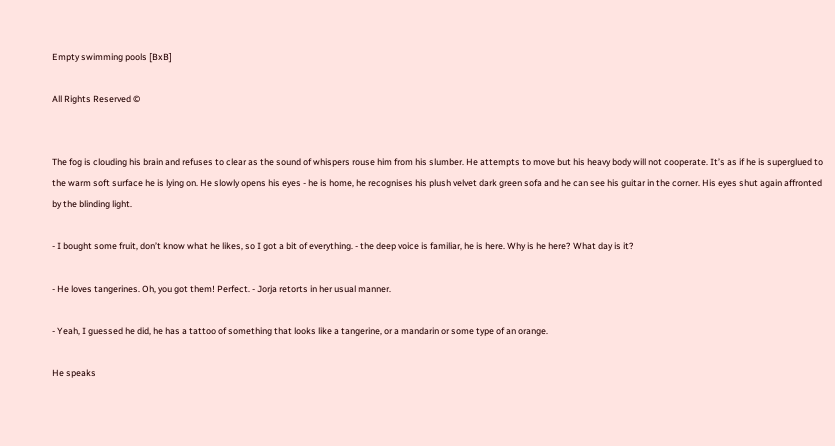Empty swimming pools [BxB]

All Rights Reserved ©


The fog is clouding his brain and refuses to clear as the sound of whispers rouse him from his slumber. He attempts to move but his heavy body will not cooperate. It’s as if he is superglued to the warm soft surface he is lying on. He slowly opens his eyes - he is home, he recognises his plush velvet dark green sofa and he can see his guitar in the corner. His eyes shut again affronted by the blinding light.

- I bought some fruit, don’t know what he likes, so I got a bit of everything. - the deep voice is familiar, he is here. Why is he here? What day is it?

- He loves tangerines. Oh, you got them! Perfect. - Jorja retorts in her usual manner.

- Yeah, I guessed he did, he has a tattoo of something that looks like a tangerine, or a mandarin or some type of an orange.

He speaks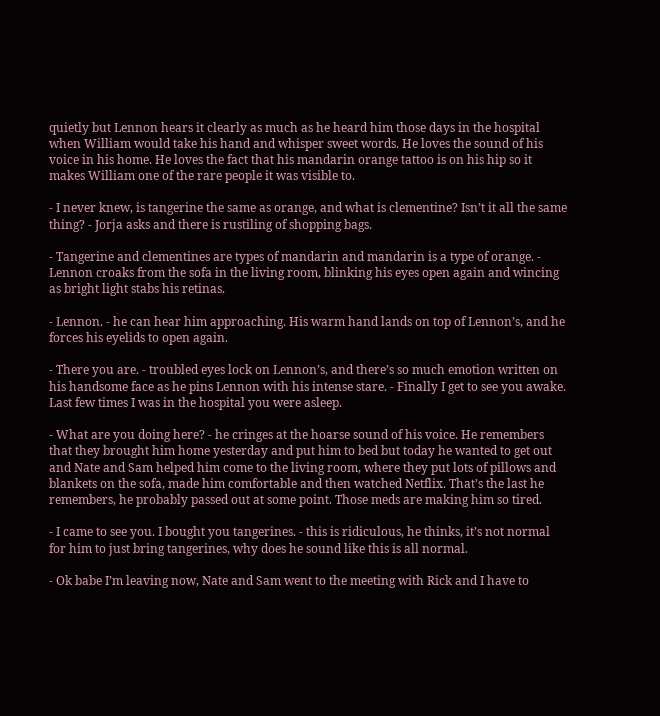quietly but Lennon hears it clearly as much as he heard him those days in the hospital when William would take his hand and whisper sweet words. He loves the sound of his voice in his home. He loves the fact that his mandarin orange tattoo is on his hip so it makes William one of the rare people it was visible to.

- I never knew, is tangerine the same as orange, and what is clementine? Isn’t it all the same thing? - Jorja asks and there is rustiling of shopping bags.

- Tangerine and clementines are types of mandarin and mandarin is a type of orange. - Lennon croaks from the sofa in the living room, blinking his eyes open again and wincing as bright light stabs his retinas.

- Lennon. - he can hear him approaching. His warm hand lands on top of Lennon’s, and he forces his eyelids to open again.

- There you are. - troubled eyes lock on Lennon’s, and there’s so much emotion written on his handsome face as he pins Lennon with his intense stare. - Finally I get to see you awake. Last few times I was in the hospital you were asleep.

- What are you doing here? - he cringes at the hoarse sound of his voice. He remembers that they brought him home yesterday and put him to bed but today he wanted to get out and Nate and Sam helped him come to the living room, where they put lots of pillows and blankets on the sofa, made him comfortable and then watched Netflix. That’s the last he remembers, he probably passed out at some point. Those meds are making him so tired.

- I came to see you. I bought you tangerines. - this is ridiculous, he thinks, it’s not normal for him to just bring tangerines, why does he sound like this is all normal.

- Ok babe I’m leaving now, Nate and Sam went to the meeting with Rick and I have to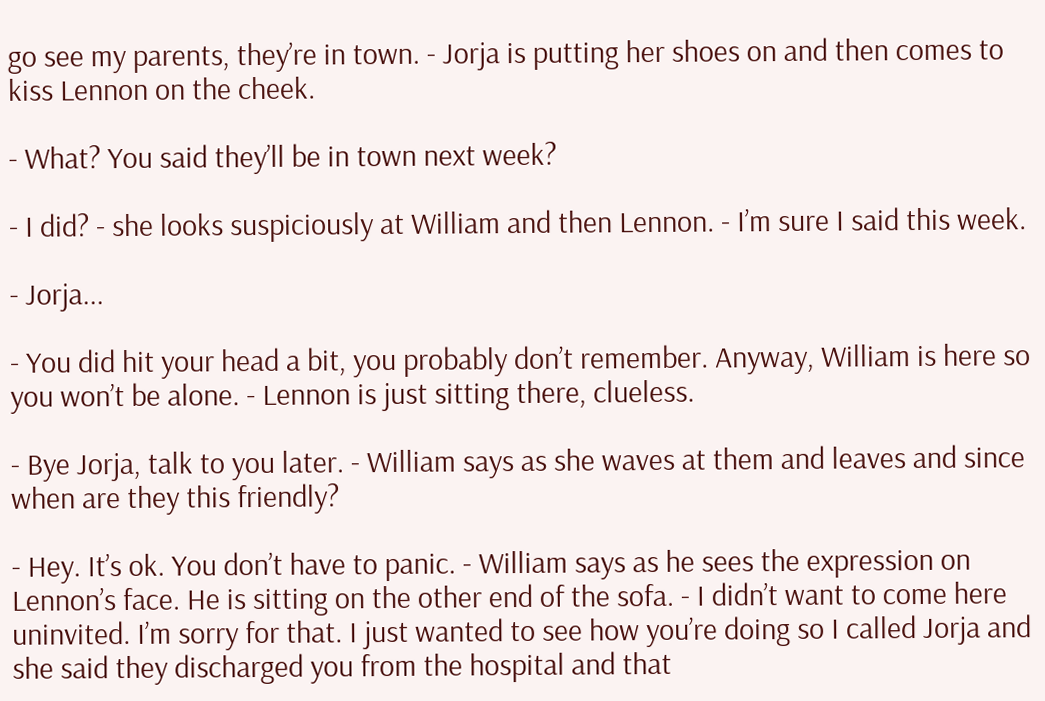go see my parents, they’re in town. - Jorja is putting her shoes on and then comes to kiss Lennon on the cheek.

- What? You said they’ll be in town next week?

- I did? - she looks suspiciously at William and then Lennon. - I’m sure I said this week.

- Jorja...

- You did hit your head a bit, you probably don’t remember. Anyway, William is here so you won’t be alone. - Lennon is just sitting there, clueless.

- Bye Jorja, talk to you later. - William says as she waves at them and leaves and since when are they this friendly?

- Hey. It’s ok. You don’t have to panic. - William says as he sees the expression on Lennon’s face. He is sitting on the other end of the sofa. - I didn’t want to come here uninvited. I’m sorry for that. I just wanted to see how you’re doing so I called Jorja and she said they discharged you from the hospital and that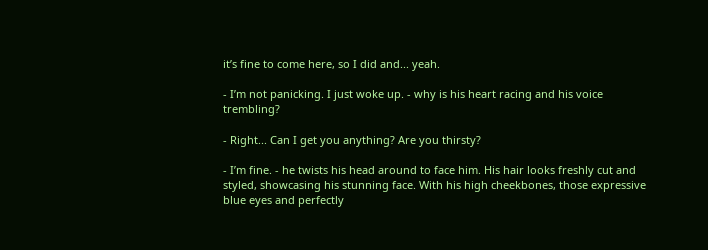it’s fine to come here, so I did and... yeah.

- I’m not panicking. I just woke up. - why is his heart racing and his voice trembling?

- Right... Can I get you anything? Are you thirsty?

- I’m fine. - he twists his head around to face him. His hair looks freshly cut and styled, showcasing his stunning face. With his high cheekbones, those expressive blue eyes and perfectly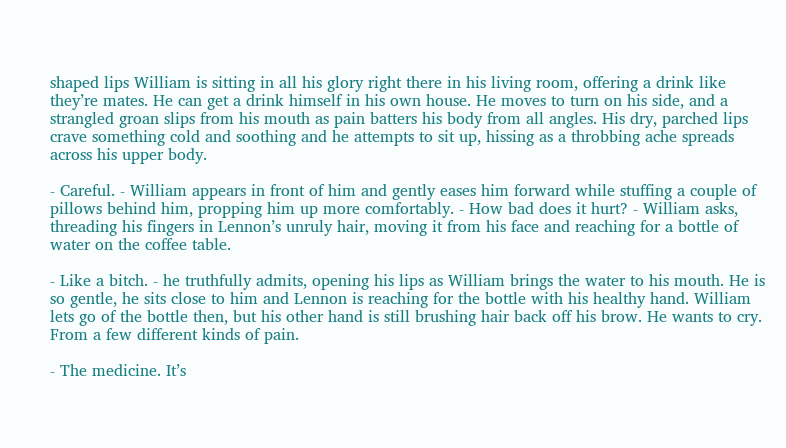shaped lips William is sitting in all his glory right there in his living room, offering a drink like they’re mates. He can get a drink himself in his own house. He moves to turn on his side, and a strangled groan slips from his mouth as pain batters his body from all angles. His dry, parched lips crave something cold and soothing and he attempts to sit up, hissing as a throbbing ache spreads across his upper body.

- Careful. - William appears in front of him and gently eases him forward while stuffing a couple of pillows behind him, propping him up more comfortably. - How bad does it hurt? - William asks, threading his fingers in Lennon’s unruly hair, moving it from his face and reaching for a bottle of water on the coffee table.

- Like a bitch. - he truthfully admits, opening his lips as William brings the water to his mouth. He is so gentle, he sits close to him and Lennon is reaching for the bottle with his healthy hand. William lets go of the bottle then, but his other hand is still brushing hair back off his brow. He wants to cry. From a few different kinds of pain.

- The medicine. It’s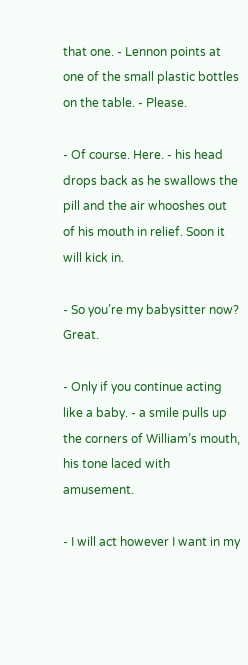that one. - Lennon points at one of the small plastic bottles on the table. - Please.

- Of course. Here. - his head drops back as he swallows the pill and the air whooshes out of his mouth in relief. Soon it will kick in.

- So you’re my babysitter now? Great.

- Only if you continue acting like a baby. - a smile pulls up the corners of William’s mouth, his tone laced with amusement.

- I will act however I want in my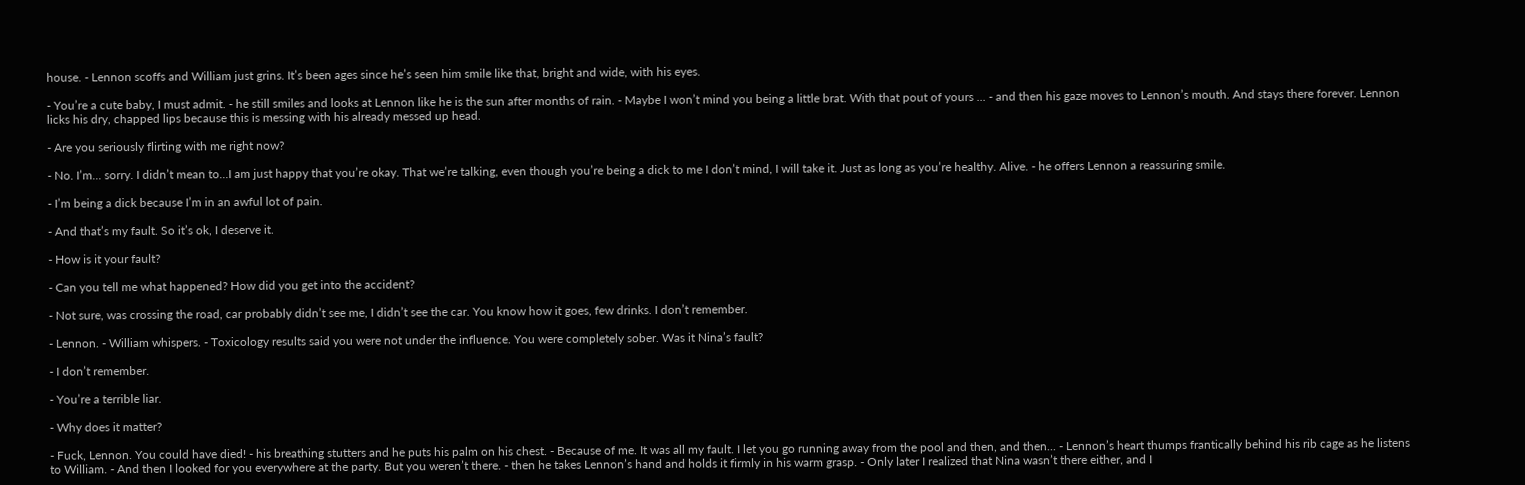house. - Lennon scoffs and William just grins. It’s been ages since he’s seen him smile like that, bright and wide, with his eyes.

- You’re a cute baby, I must admit. - he still smiles and looks at Lennon like he is the sun after months of rain. - Maybe I won’t mind you being a little brat. With that pout of yours ... - and then his gaze moves to Lennon’s mouth. And stays there forever. Lennon licks his dry, chapped lips because this is messing with his already messed up head.

- Are you seriously flirting with me right now?

- No. I’m... sorry. I didn’t mean to...I am just happy that you’re okay. That we’re talking, even though you’re being a dick to me I don’t mind, I will take it. Just as long as you’re healthy. Alive. - he offers Lennon a reassuring smile.

- I’m being a dick because I’m in an awful lot of pain.

- And that’s my fault. So it’s ok, I deserve it.

- How is it your fault?

- Can you tell me what happened? How did you get into the accident?

- Not sure, was crossing the road, car probably didn’t see me, I didn’t see the car. You know how it goes, few drinks. I don’t remember.

- Lennon. - William whispers. - Toxicology results said you were not under the influence. You were completely sober. Was it Nina’s fault?

- I don’t remember.

- You’re a terrible liar.

- Why does it matter?

- Fuck, Lennon. You could have died! - his breathing stutters and he puts his palm on his chest. - Because of me. It was all my fault. I let you go running away from the pool and then, and then... - Lennon’s heart thumps frantically behind his rib cage as he listens to William. - And then I looked for you everywhere at the party. But you weren’t there. - then he takes Lennon’s hand and holds it firmly in his warm grasp. - Only later I realized that Nina wasn’t there either, and I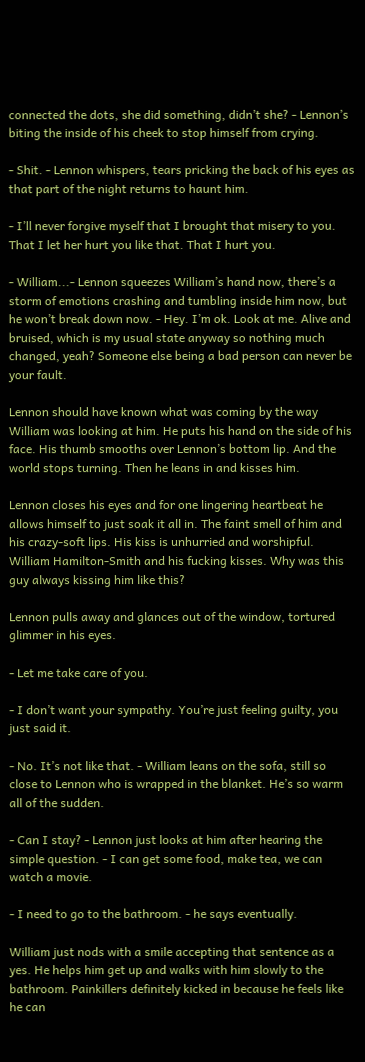connected the dots, she did something, didn’t she? - Lennon’s biting the inside of his cheek to stop himself from crying.

- Shit. - Lennon whispers, tears pricking the back of his eyes as that part of the night returns to haunt him.

- I’ll never forgive myself that I brought that misery to you. That I let her hurt you like that. That I hurt you.

- William...- Lennon squeezes William’s hand now, there’s a storm of emotions crashing and tumbling inside him now, but he won’t break down now. - Hey. I’m ok. Look at me. Alive and bruised, which is my usual state anyway so nothing much changed, yeah? Someone else being a bad person can never be your fault.

Lennon should have known what was coming by the way William was looking at him. He puts his hand on the side of his face. His thumb smooths over Lennon’s bottom lip. And the world stops turning. Then he leans in and kisses him.

Lennon closes his eyes and for one lingering heartbeat he allows himself to just soak it all in. The faint smell of him and his crazy-soft lips. His kiss is unhurried and worshipful. William Hamilton-Smith and his fucking kisses. Why was this guy always kissing him like this?

Lennon pulls away and glances out of the window, tortured glimmer in his eyes.

- Let me take care of you.

- I don’t want your sympathy. You’re just feeling guilty, you just said it.

- No. It’s not like that. - William leans on the sofa, still so close to Lennon who is wrapped in the blanket. He’s so warm all of the sudden.

- Can I stay? - Lennon just looks at him after hearing the simple question. - I can get some food, make tea, we can watch a movie.

- I need to go to the bathroom. - he says eventually.

William just nods with a smile accepting that sentence as a yes. He helps him get up and walks with him slowly to the bathroom. Painkillers definitely kicked in because he feels like he can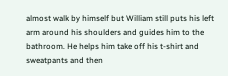almost walk by himself but William still puts his left arm around his shoulders and guides him to the bathroom. He helps him take off his t-shirt and sweatpants and then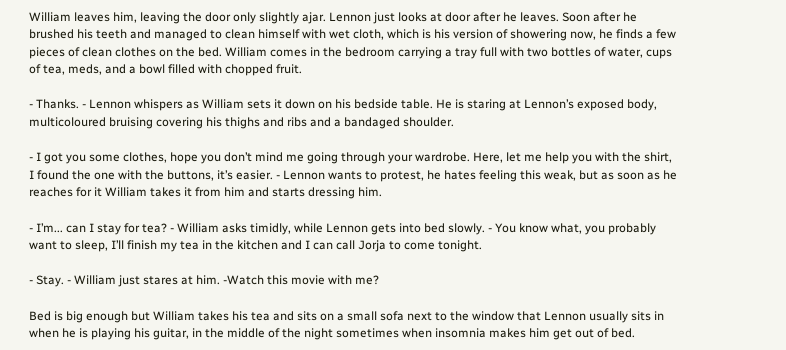William leaves him, leaving the door only slightly ajar. Lennon just looks at door after he leaves. Soon after he brushed his teeth and managed to clean himself with wet cloth, which is his version of showering now, he finds a few pieces of clean clothes on the bed. William comes in the bedroom carrying a tray full with two bottles of water, cups of tea, meds, and a bowl filled with chopped fruit.

- Thanks. - Lennon whispers as William sets it down on his bedside table. He is staring at Lennon’s exposed body, multicoloured bruising covering his thighs and ribs and a bandaged shoulder.

- I got you some clothes, hope you don’t mind me going through your wardrobe. Here, let me help you with the shirt, I found the one with the buttons, it’s easier. - Lennon wants to protest, he hates feeling this weak, but as soon as he reaches for it William takes it from him and starts dressing him.

- I’m... can I stay for tea? - William asks timidly, while Lennon gets into bed slowly. - You know what, you probably want to sleep, I’ll finish my tea in the kitchen and I can call Jorja to come tonight.

- Stay. - William just stares at him. -Watch this movie with me?

Bed is big enough but William takes his tea and sits on a small sofa next to the window that Lennon usually sits in when he is playing his guitar, in the middle of the night sometimes when insomnia makes him get out of bed.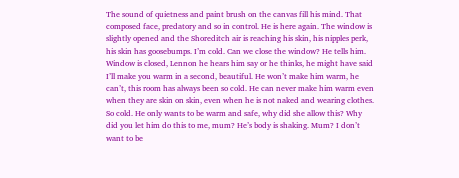The sound of quietness and paint brush on the canvas fill his mind. That composed face, predatory and so in control. He is here again. The window is slightly opened and the Shoreditch air is reaching his skin, his nipples perk, his skin has goosebumps. I’m cold. Can we close the window? He tells him. Window is closed, Lennon he hears him say or he thinks, he might have said I’ll make you warm in a second, beautiful. He won’t make him warm, he can’t, this room has always been so cold. He can never make him warm even when they are skin on skin, even when he is not naked and wearing clothes. So cold. He only wants to be warm and safe, why did she allow this? Why did you let him do this to me, mum? He’s body is shaking. Mum? I don’t want to be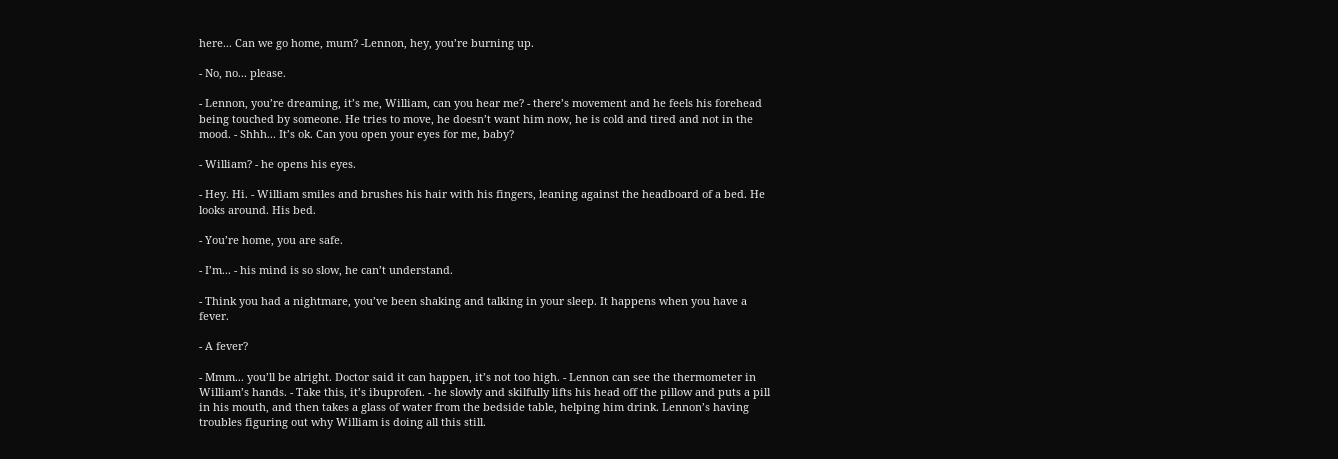here... Can we go home, mum? -Lennon, hey, you’re burning up.

- No, no... please.

- Lennon, you’re dreaming, it’s me, William, can you hear me? - there’s movement and he feels his forehead being touched by someone. He tries to move, he doesn’t want him now, he is cold and tired and not in the mood. - Shhh... It’s ok. Can you open your eyes for me, baby?

- William? - he opens his eyes.

- Hey. Hi. - William smiles and brushes his hair with his fingers, leaning against the headboard of a bed. He looks around. His bed.

- You’re home, you are safe.

- I’m... - his mind is so slow, he can’t understand.

- Think you had a nightmare, you’ve been shaking and talking in your sleep. It happens when you have a fever.

- A fever?

- Mmm... you’ll be alright. Doctor said it can happen, it’s not too high. - Lennon can see the thermometer in William’s hands. - Take this, it’s ibuprofen. - he slowly and skilfully lifts his head off the pillow and puts a pill in his mouth, and then takes a glass of water from the bedside table, helping him drink. Lennon’s having troubles figuring out why William is doing all this still.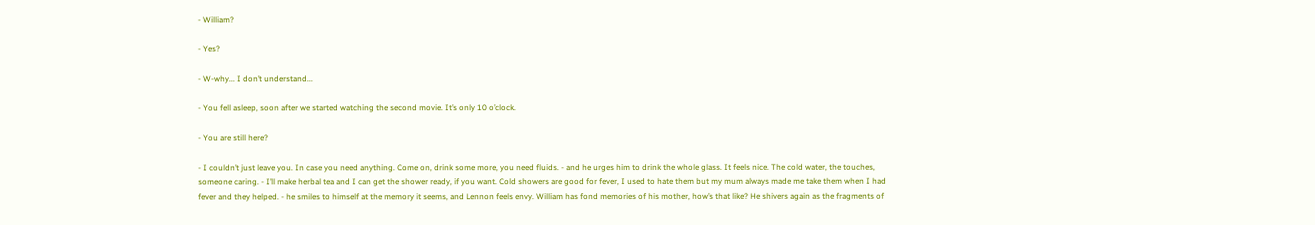- William?

- Yes?

- W-why... I don’t understand...

- You fell asleep, soon after we started watching the second movie. It’s only 10 o’clock.

- You are still here?

- I couldn’t just leave you. In case you need anything. Come on, drink some more, you need fluids. - and he urges him to drink the whole glass. It feels nice. The cold water, the touches, someone caring. - I’ll make herbal tea and I can get the shower ready, if you want. Cold showers are good for fever, I used to hate them but my mum always made me take them when I had fever and they helped. - he smiles to himself at the memory it seems, and Lennon feels envy. William has fond memories of his mother, how’s that like? He shivers again as the fragments of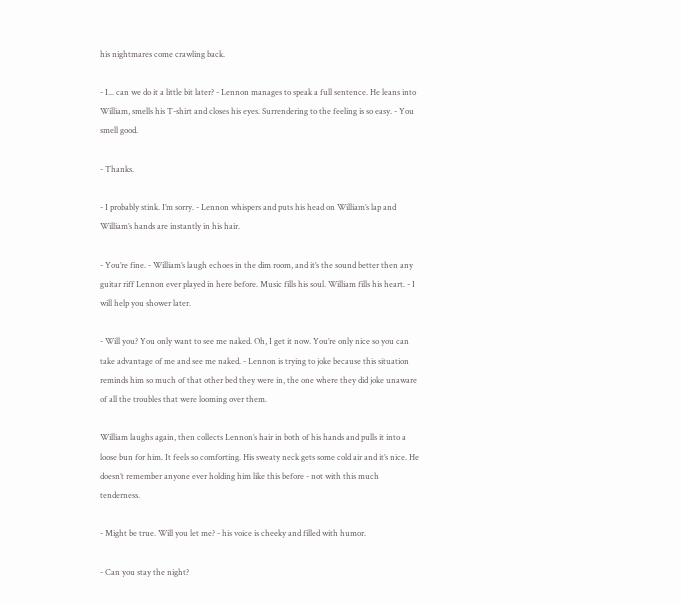his nightmares come crawling back.

- I... can we do it a little bit later? - Lennon manages to speak a full sentence. He leans into William, smells his T-shirt and closes his eyes. Surrendering to the feeling is so easy. - You smell good.

- Thanks.

- I probably stink. I’m sorry. - Lennon whispers and puts his head on William’s lap and William’s hands are instantly in his hair.

- You’re fine. - William’s laugh echoes in the dim room, and it’s the sound better then any guitar riff Lennon ever played in here before. Music fills his soul. William fills his heart. - I will help you shower later.

- Will you? You only want to see me naked. Oh, I get it now. You’re only nice so you can take advantage of me and see me naked. - Lennon is trying to joke because this situation reminds him so much of that other bed they were in, the one where they did joke unaware of all the troubles that were looming over them.

William laughs again, then collects Lennon’s hair in both of his hands and pulls it into a loose bun for him. It feels so comforting. His sweaty neck gets some cold air and it’s nice. He doesn’t remember anyone ever holding him like this before - not with this much tenderness.

- Might be true. Will you let me? - his voice is cheeky and filled with humor.

- Can you stay the night?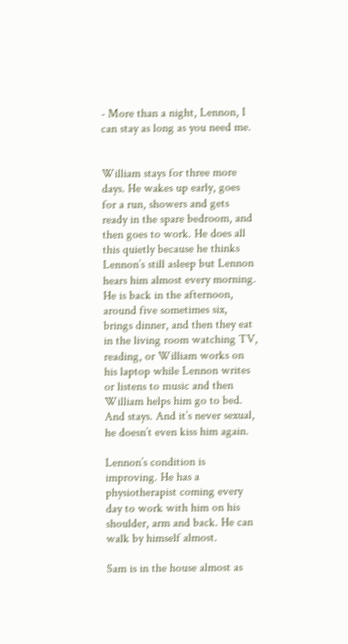- More than a night, Lennon, I can stay as long as you need me.


William stays for three more days. He wakes up early, goes for a run, showers and gets ready in the spare bedroom, and then goes to work. He does all this quietly because he thinks Lennon’s still asleep but Lennon hears him almost every morning. He is back in the afternoon, around five sometimes six, brings dinner, and then they eat in the living room watching TV, reading, or William works on his laptop while Lennon writes or listens to music and then William helps him go to bed. And stays. And it’s never sexual, he doesn’t even kiss him again.

Lennon’s condition is improving. He has a physiotherapist coming every day to work with him on his shoulder, arm and back. He can walk by himself almost.

Sam is in the house almost as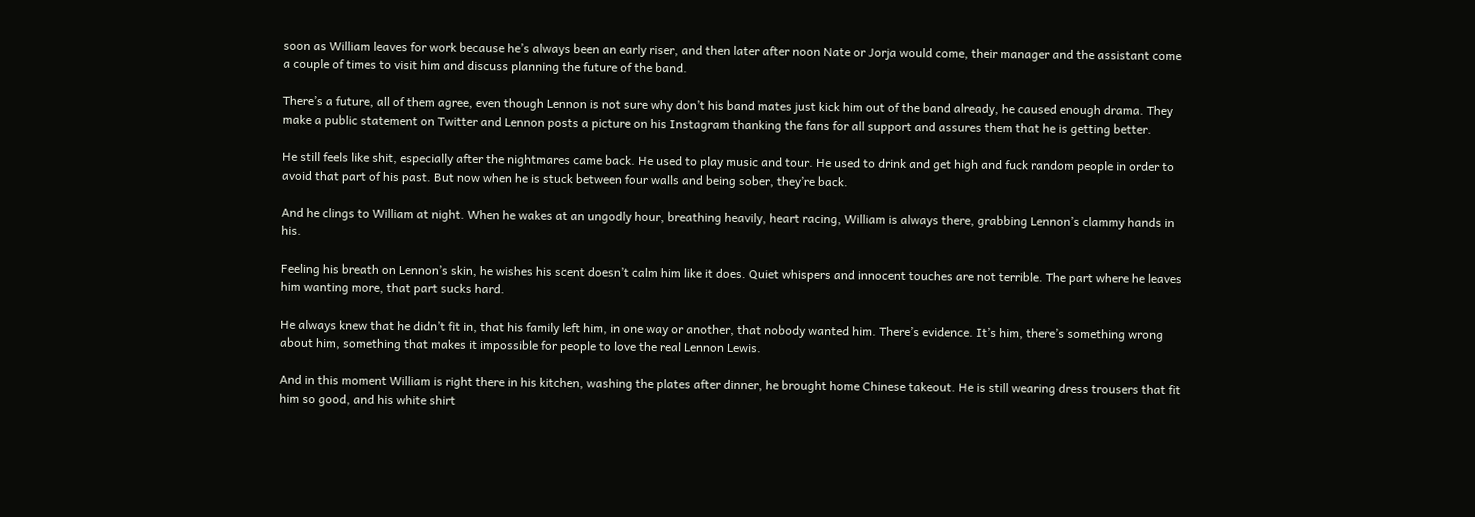soon as William leaves for work because he’s always been an early riser, and then later after noon Nate or Jorja would come, their manager and the assistant come a couple of times to visit him and discuss planning the future of the band.

There’s a future, all of them agree, even though Lennon is not sure why don’t his band mates just kick him out of the band already, he caused enough drama. They make a public statement on Twitter and Lennon posts a picture on his Instagram thanking the fans for all support and assures them that he is getting better.

He still feels like shit, especially after the nightmares came back. He used to play music and tour. He used to drink and get high and fuck random people in order to avoid that part of his past. But now when he is stuck between four walls and being sober, they’re back.

And he clings to William at night. When he wakes at an ungodly hour, breathing heavily, heart racing, William is always there, grabbing Lennon’s clammy hands in his.

Feeling his breath on Lennon’s skin, he wishes his scent doesn’t calm him like it does. Quiet whispers and innocent touches are not terrible. The part where he leaves him wanting more, that part sucks hard.

He always knew that he didn’t fit in, that his family left him, in one way or another, that nobody wanted him. There’s evidence. It’s him, there’s something wrong about him, something that makes it impossible for people to love the real Lennon Lewis.

And in this moment William is right there in his kitchen, washing the plates after dinner, he brought home Chinese takeout. He is still wearing dress trousers that fit him so good, and his white shirt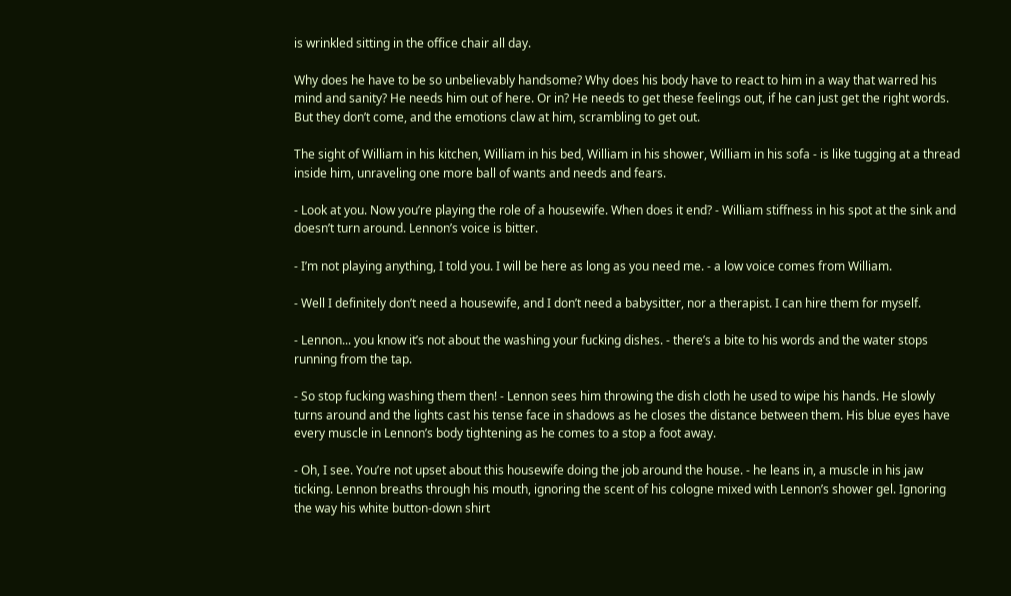is wrinkled sitting in the office chair all day.

Why does he have to be so unbelievably handsome? Why does his body have to react to him in a way that warred his mind and sanity? He needs him out of here. Or in? He needs to get these feelings out, if he can just get the right words. But they don’t come, and the emotions claw at him, scrambling to get out.

The sight of William in his kitchen, William in his bed, William in his shower, William in his sofa - is like tugging at a thread inside him, unraveling one more ball of wants and needs and fears.

- Look at you. Now you’re playing the role of a housewife. When does it end? - William stiffness in his spot at the sink and doesn’t turn around. Lennon’s voice is bitter.

- I’m not playing anything, I told you. I will be here as long as you need me. - a low voice comes from William.

- Well I definitely don’t need a housewife, and I don’t need a babysitter, nor a therapist. I can hire them for myself.

- Lennon... you know it’s not about the washing your fucking dishes. - there’s a bite to his words and the water stops running from the tap.

- So stop fucking washing them then! - Lennon sees him throwing the dish cloth he used to wipe his hands. He slowly turns around and the lights cast his tense face in shadows as he closes the distance between them. His blue eyes have every muscle in Lennon’s body tightening as he comes to a stop a foot away.

- Oh, I see. You’re not upset about this housewife doing the job around the house. - he leans in, a muscle in his jaw ticking. Lennon breaths through his mouth, ignoring the scent of his cologne mixed with Lennon’s shower gel. Ignoring the way his white button-down shirt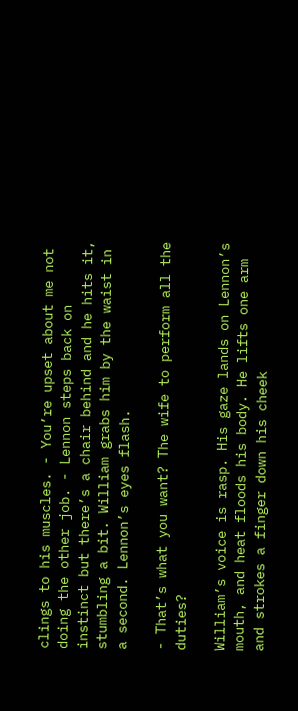clings to his muscles. - You’re upset about me not doing the other job. - Lennon steps back on instinct but there’s a chair behind and he hits it, stumbling a bit. William grabs him by the waist in a second. Lennon’s eyes flash.

- That’s what you want? The wife to perform all the duties?

William’s voice is rasp. His gaze lands on Lennon’s mouth, and heat floods his body. He lifts one arm and strokes a finger down his cheek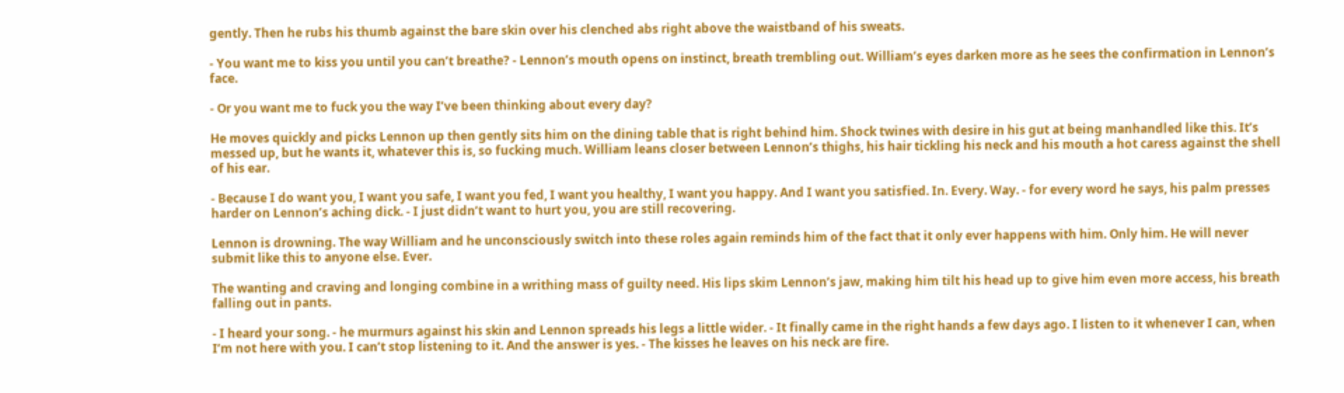gently. Then he rubs his thumb against the bare skin over his clenched abs right above the waistband of his sweats.

- You want me to kiss you until you can’t breathe? - Lennon’s mouth opens on instinct, breath trembling out. William’s eyes darken more as he sees the confirmation in Lennon’s face.

- Or you want me to fuck you the way I’ve been thinking about every day?

He moves quickly and picks Lennon up then gently sits him on the dining table that is right behind him. Shock twines with desire in his gut at being manhandled like this. It’s messed up, but he wants it, whatever this is, so fucking much. William leans closer between Lennon’s thighs, his hair tickling his neck and his mouth a hot caress against the shell of his ear.

- Because I do want you, I want you safe, I want you fed, I want you healthy, I want you happy. And I want you satisfied. In. Every. Way. - for every word he says, his palm presses harder on Lennon’s aching dick. - I just didn’t want to hurt you, you are still recovering.

Lennon is drowning. The way William and he unconsciously switch into these roles again reminds him of the fact that it only ever happens with him. Only him. He will never submit like this to anyone else. Ever.

The wanting and craving and longing combine in a writhing mass of guilty need. His lips skim Lennon’s jaw, making him tilt his head up to give him even more access, his breath falling out in pants.

- I heard your song. - he murmurs against his skin and Lennon spreads his legs a little wider. - It finally came in the right hands a few days ago. I listen to it whenever I can, when I’m not here with you. I can’t stop listening to it. And the answer is yes. - The kisses he leaves on his neck are fire.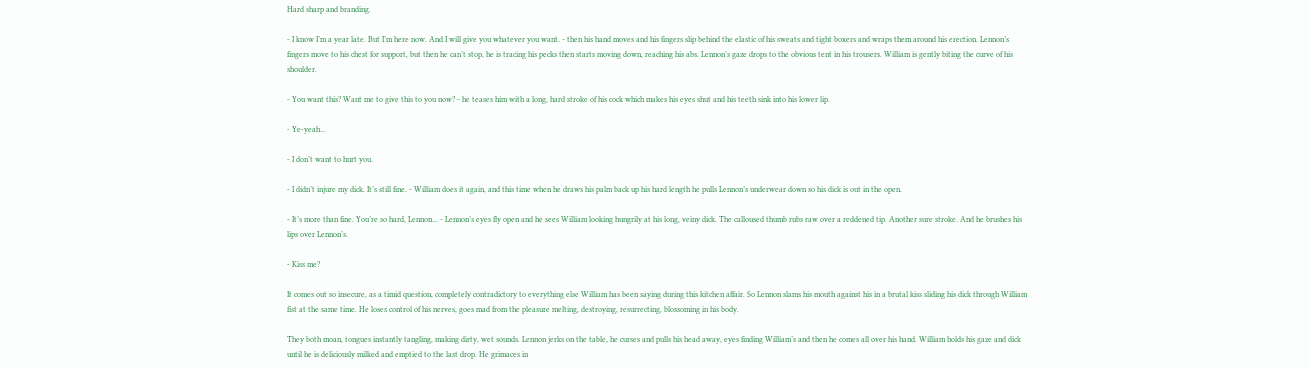Hard sharp and branding.

- I know I’m a year late. But I’m here now. And I will give you whatever you want. - then his hand moves and his fingers slip behind the elastic of his sweats and tight boxers and wraps them around his erection. Lennon’s fingers move to his chest for support, but then he can’t stop, he is tracing his pecks then starts moving down, reaching his abs. Lennon’s gaze drops to the obvious tent in his trousers. William is gently biting the curve of his shoulder.

- You want this? Want me to give this to you now? - he teases him with a long, hard stroke of his cock which makes his eyes shut and his teeth sink into his lower lip.

- Ye-yeah...

- I don’t want to hurt you.

- I didn’t injure my dick. It’s still fine. - William does it again, and this time when he draws his palm back up his hard length he pulls Lennon’s underwear down so his dick is out in the open.

- It’s more than fine. You’re so hard, Lennon... - Lennon’s eyes fly open and he sees William looking hungrily at his long, veiny dick. The calloused thumb rubs raw over a reddened tip. Another sure stroke. And he brushes his lips over Lennon’s.

- Kiss me?

It comes out so insecure, as a timid question, completely contradictory to everything else William has been saying during this kitchen affair. So Lennon slams his mouth against his in a brutal kiss sliding his dick through William fist at the same time. He loses control of his nerves, goes mad from the pleasure melting, destroying, resurrecting, blossoming in his body.

They both moan, tongues instantly tangling, making dirty, wet sounds. Lennon jerks on the table, he curses and pulls his head away, eyes finding William’s and then he comes all over his hand. William holds his gaze and dick until he is deliciously milked and emptied to the last drop. He grimaces in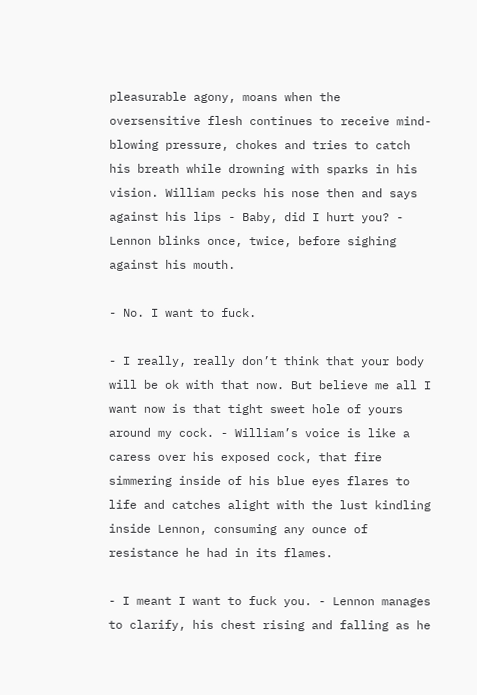pleasurable agony, moans when the oversensitive flesh continues to receive mind-blowing pressure, chokes and tries to catch his breath while drowning with sparks in his vision. William pecks his nose then and says against his lips - Baby, did I hurt you? - Lennon blinks once, twice, before sighing against his mouth.

- No. I want to fuck.

- I really, really don’t think that your body will be ok with that now. But believe me all I want now is that tight sweet hole of yours around my cock. - William’s voice is like a caress over his exposed cock, that fire simmering inside of his blue eyes flares to life and catches alight with the lust kindling inside Lennon, consuming any ounce of resistance he had in its flames.

- I meant I want to fuck you. - Lennon manages to clarify, his chest rising and falling as he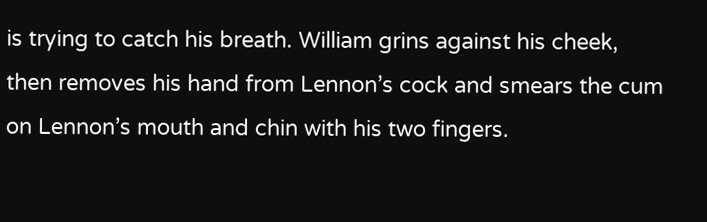is trying to catch his breath. William grins against his cheek, then removes his hand from Lennon’s cock and smears the cum on Lennon’s mouth and chin with his two fingers.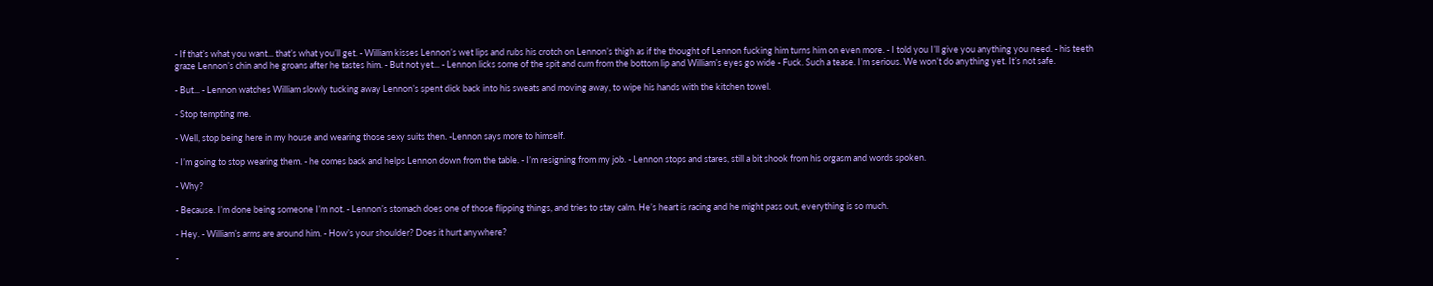- If that’s what you want... that’s what you’ll get. - William kisses Lennon’s wet lips and rubs his crotch on Lennon’s thigh as if the thought of Lennon fucking him turns him on even more. - I told you I’ll give you anything you need. - his teeth graze Lennon’s chin and he groans after he tastes him. - But not yet... - Lennon licks some of the spit and cum from the bottom lip and William’s eyes go wide - Fuck. Such a tease. I’m serious. We won’t do anything yet. It’s not safe.

- But... - Lennon watches William slowly tucking away Lennon’s spent dick back into his sweats and moving away, to wipe his hands with the kitchen towel.

- Stop tempting me.

- Well, stop being here in my house and wearing those sexy suits then. -Lennon says more to himself.

- I’m going to stop wearing them. - he comes back and helps Lennon down from the table. - I’m resigning from my job. - Lennon stops and stares, still a bit shook from his orgasm and words spoken.

- Why?

- Because. I’m done being someone I’m not. - Lennon’s stomach does one of those flipping things, and tries to stay calm. He’s heart is racing and he might pass out, everything is so much.

- Hey. - William’s arms are around him. - How’s your shoulder? Does it hurt anywhere?

-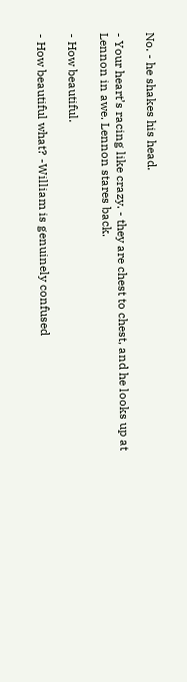No. - he shakes his head.

- Your heart’s racing like crazy. - they are chest to chest, and he looks up at Lennon in awe. Lennon stares back.

- How beautiful.

- How beautiful what? -William is genuinely confused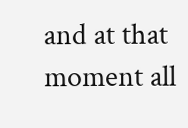and at that moment all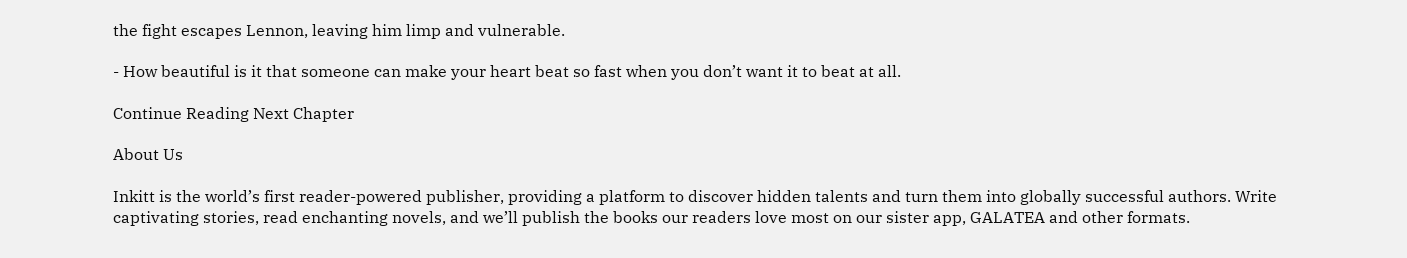the fight escapes Lennon, leaving him limp and vulnerable.

- How beautiful is it that someone can make your heart beat so fast when you don’t want it to beat at all.

Continue Reading Next Chapter

About Us

Inkitt is the world’s first reader-powered publisher, providing a platform to discover hidden talents and turn them into globally successful authors. Write captivating stories, read enchanting novels, and we’ll publish the books our readers love most on our sister app, GALATEA and other formats.